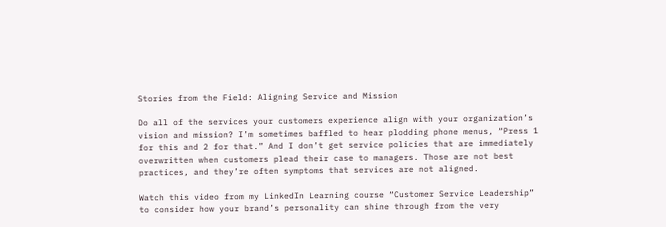Stories from the Field: Aligning Service and Mission

Do all of the services your customers experience align with your organization’s vision and mission? I’m sometimes baffled to hear plodding phone menus, “Press 1 for this and 2 for that.” And I don’t get service policies that are immediately overwritten when customers plead their case to managers. Those are not best practices, and they’re often symptoms that services are not aligned.

Watch this video from my LinkedIn Learning course “Customer Service Leadership” to consider how your brand’s personality can shine through from the very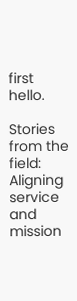first hello.

Stories from the field: Aligning service and mission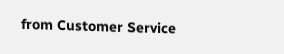from Customer Service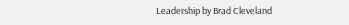Leadership by Brad Cleveland